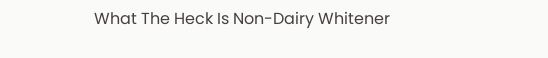What The Heck Is Non-Dairy Whitener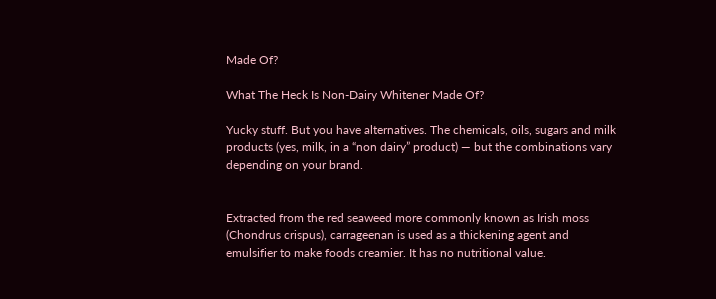Made Of?

What The Heck Is Non-Dairy Whitener Made Of?

Yucky stuff. But you have alternatives. The chemicals, oils, sugars and milk products (yes, milk, in a “non dairy” product) — but the combinations vary depending on your brand.


Extracted from the red seaweed more commonly known as Irish moss (Chondrus crispus), carrageenan is used as a thickening agent and emulsifier to make foods creamier. It has no nutritional value.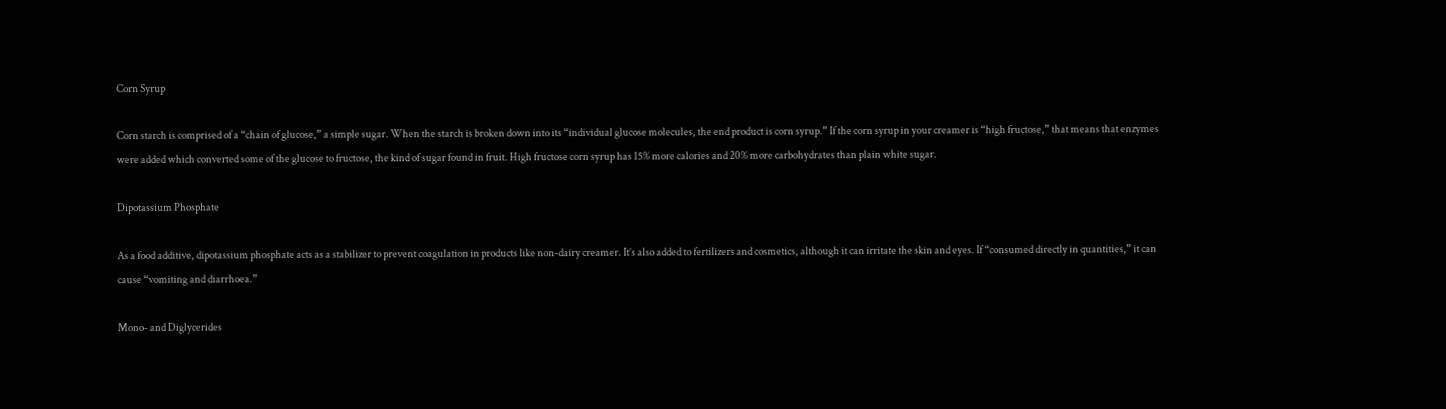Corn Syrup

Corn starch is comprised of a “chain of glucose,” a simple sugar. When the starch is broken down into its “individual glucose molecules, the end product is corn syrup.” If the corn syrup in your creamer is “high fructose,” that means that enzymes were added which converted some of the glucose to fructose, the kind of sugar found in fruit. High fructose corn syrup has 15% more calories and 20% more carbohydrates than plain white sugar.

Dipotassium Phosphate

As a food additive, dipotassium phosphate acts as a stabilizer to prevent coagulation in products like non-dairy creamer. It’s also added to fertilizers and cosmetics, although it can irritate the skin and eyes. If “consumed directly in quantities,” it can cause “vomiting and diarrhoea.”

Mono- and Diglycerides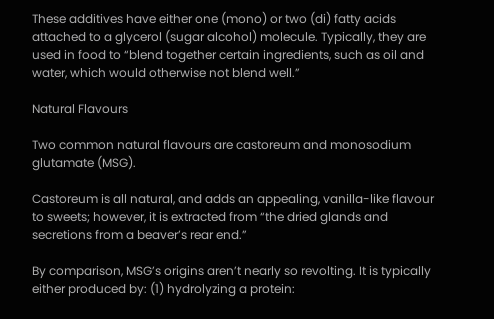These additives have either one (mono) or two (di) fatty acids attached to a glycerol (sugar alcohol) molecule. Typically, they are used in food to “blend together certain ingredients, such as oil and water, which would otherwise not blend well.”

Natural Flavours

Two common natural flavours are castoreum and monosodium glutamate (MSG).

Castoreum is all natural, and adds an appealing, vanilla-like flavour to sweets; however, it is extracted from “the dried glands and secretions from a beaver’s rear end.”

By comparison, MSG’s origins aren’t nearly so revolting. It is typically either produced by: (1) hydrolyzing a protein: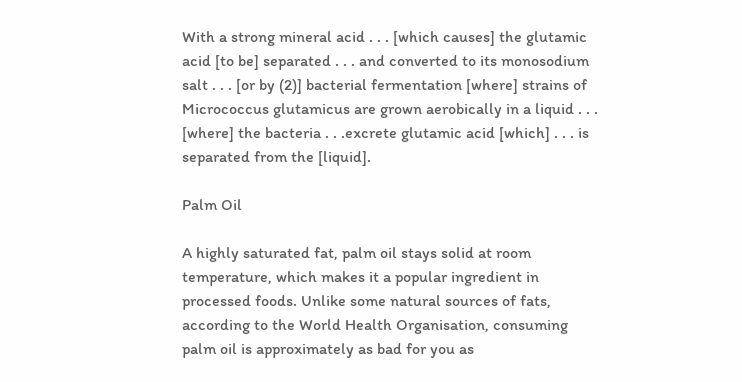With a strong mineral acid . . . [which causes] the glutamic acid [to be] separated . . . and converted to its monosodium salt . . . [or by (2)] bacterial fermentation [where] strains of Micrococcus glutamicus are grown aerobically in a liquid . . . [where] the bacteria . . .excrete glutamic acid [which] . . . is separated from the [liquid].

Palm Oil

A highly saturated fat, palm oil stays solid at room temperature, which makes it a popular ingredient in processed foods. Unlike some natural sources of fats, according to the World Health Organisation, consuming palm oil is approximately as bad for you as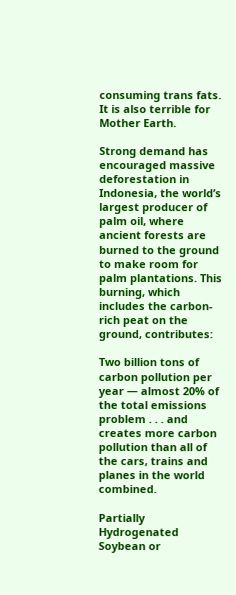consuming trans fats. It is also terrible for Mother Earth.

Strong demand has encouraged massive deforestation in Indonesia, the world’s largest producer of palm oil, where ancient forests are burned to the ground to make room for palm plantations. This burning, which includes the carbon-rich peat on the ground, contributes:

Two billion tons of carbon pollution per year — almost 20% of the total emissions problem . . . and creates more carbon pollution than all of the cars, trains and planes in the world combined.

Partially Hydrogenated Soybean or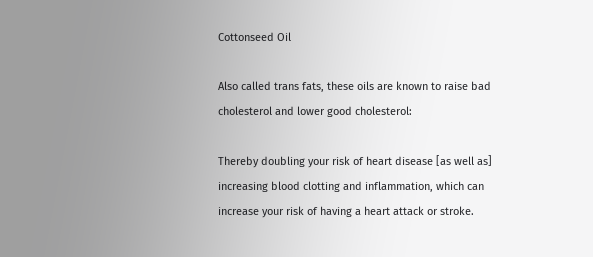Cottonseed Oil

Also called trans fats, these oils are known to raise bad cholesterol and lower good cholesterol:

Thereby doubling your risk of heart disease [as well as] increasing blood clotting and inflammation, which can increase your risk of having a heart attack or stroke.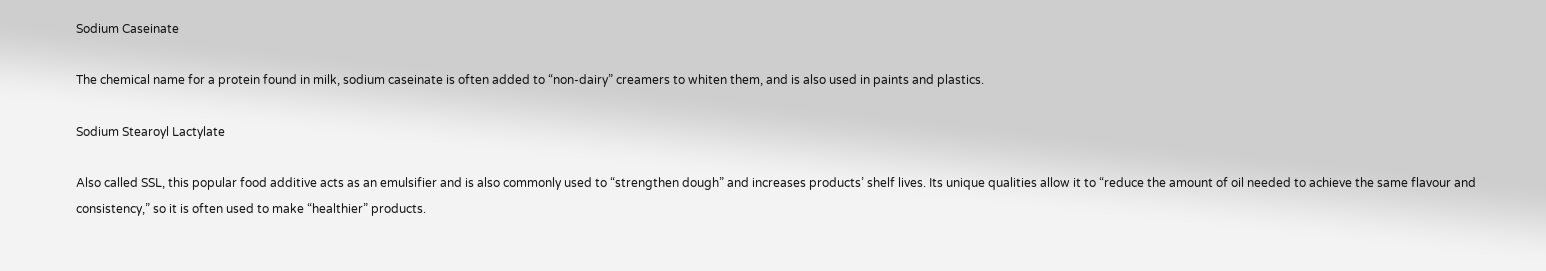Sodium Caseinate

The chemical name for a protein found in milk, sodium caseinate is often added to “non-dairy” creamers to whiten them, and is also used in paints and plastics.

Sodium Stearoyl Lactylate

Also called SSL, this popular food additive acts as an emulsifier and is also commonly used to “strengthen dough” and increases products’ shelf lives. Its unique qualities allow it to “reduce the amount of oil needed to achieve the same flavour and consistency,” so it is often used to make “healthier” products.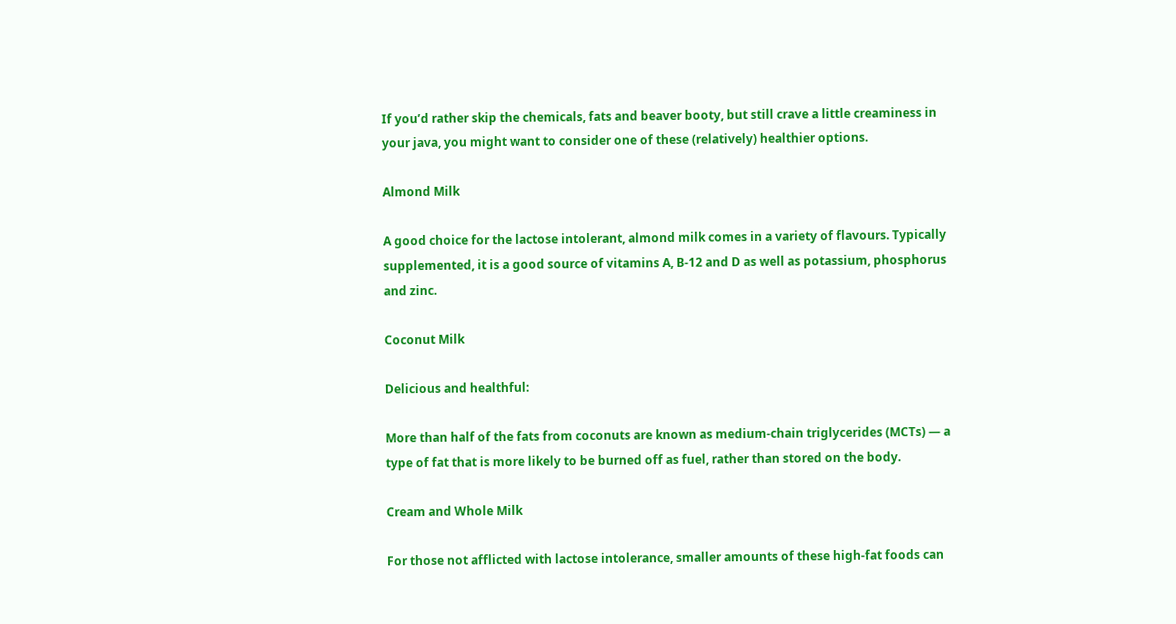If you’d rather skip the chemicals, fats and beaver booty, but still crave a little creaminess in your java, you might want to consider one of these (relatively) healthier options.

Almond Milk

A good choice for the lactose intolerant, almond milk comes in a variety of flavours. Typically supplemented, it is a good source of vitamins A, B-12 and D as well as potassium, phosphorus and zinc.

Coconut Milk

Delicious and healthful:

More than half of the fats from coconuts are known as medium-chain triglycerides (MCTs) — a type of fat that is more likely to be burned off as fuel, rather than stored on the body.

Cream and Whole Milk

For those not afflicted with lactose intolerance, smaller amounts of these high-fat foods can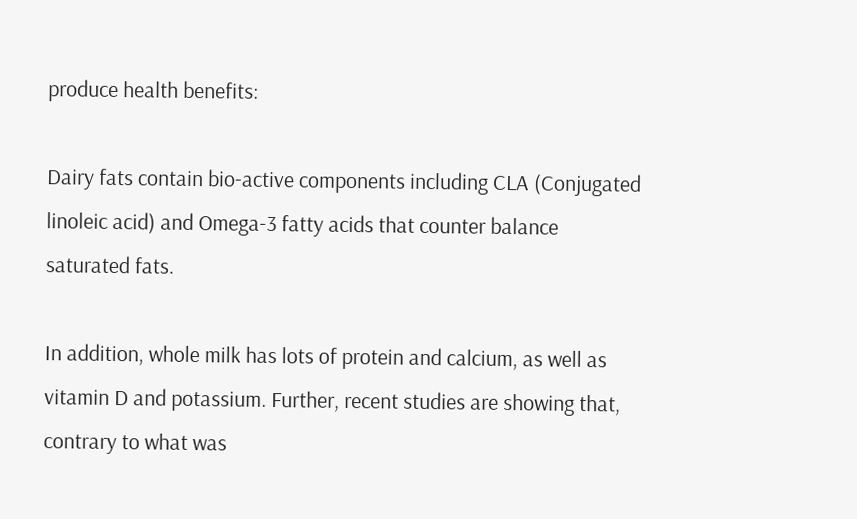produce health benefits:

Dairy fats contain bio-active components including CLA (Conjugated linoleic acid) and Omega-3 fatty acids that counter balance saturated fats.

In addition, whole milk has lots of protein and calcium, as well as vitamin D and potassium. Further, recent studies are showing that, contrary to what was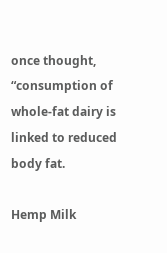once thought, “consumption of whole-fat dairy is linked to reduced body fat.

Hemp Milk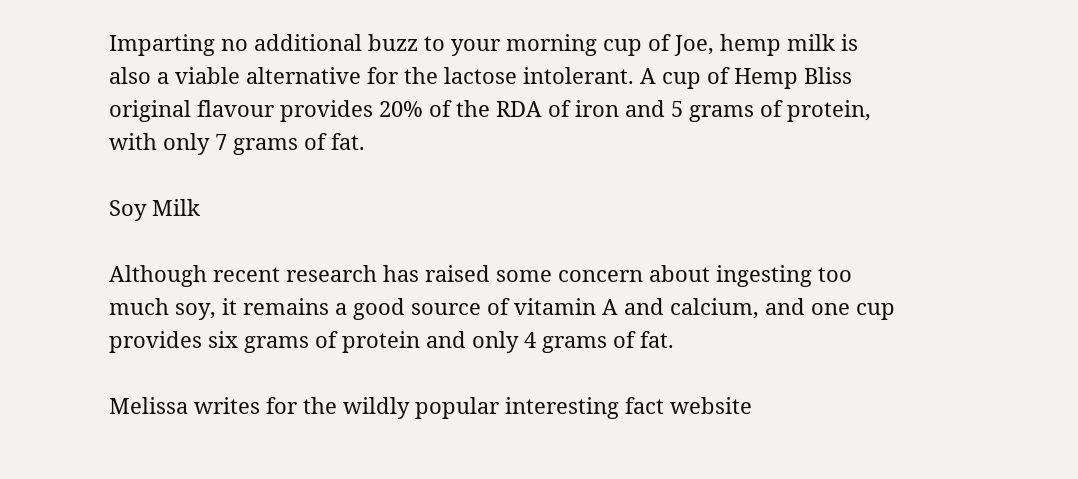Imparting no additional buzz to your morning cup of Joe, hemp milk is also a viable alternative for the lactose intolerant. A cup of Hemp Bliss original flavour provides 20% of the RDA of iron and 5 grams of protein, with only 7 grams of fat.

Soy Milk

Although recent research has raised some concern about ingesting too much soy, it remains a good source of vitamin A and calcium, and one cup provides six grams of protein and only 4 grams of fat.

Melissa writes for the wildly popular interesting fact website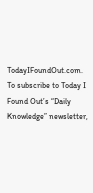TodayIFoundOut.com. To subscribe to Today I Found Out’s “Daily Knowledge” newsletter,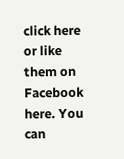click here or like them on Facebook here. You can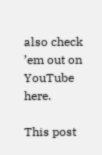also check ’em out on YouTube here.

This post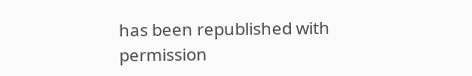has been republished with permission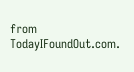from TodayIFoundOut.com.